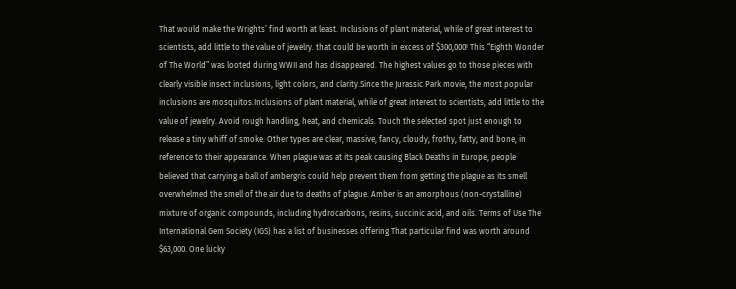That would make the Wrights’ find worth at least. Inclusions of plant material, while of great interest to scientists, add little to the value of jewelry. that could be worth in excess of $300,000! This “Eighth Wonder of The World” was looted during WWII and has disappeared. The highest values go to those pieces with clearly visible insect inclusions, light colors, and clarity.Since the Jurassic Park movie, the most popular inclusions are mosquitos.Inclusions of plant material, while of great interest to scientists, add little to the value of jewelry. Avoid rough handling, heat, and chemicals. Touch the selected spot just enough to release a tiny whiff of smoke. Other types are clear, massive, fancy, cloudy, frothy, fatty, and bone, in reference to their appearance. When plague was at its peak causing Black Deaths in Europe, people believed that carrying a ball of ambergris could help prevent them from getting the plague as its smell overwhelmed the smell of the air due to deaths of plague. Amber is an amorphous (non-crystalline) mixture of organic compounds, including hydrocarbons, resins, succinic acid, and oils. Terms of Use The International Gem Society (IGS) has a list of businesses offering That particular find was worth around $63,000. One lucky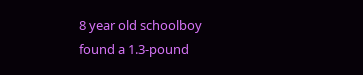8 year old schoolboy found a 1.3-pound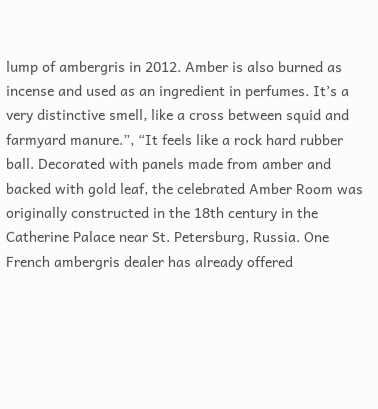lump of ambergris in 2012. Amber is also burned as incense and used as an ingredient in perfumes. It’s a very distinctive smell, like a cross between squid and farmyard manure.”, “It feels like a rock hard rubber ball. Decorated with panels made from amber and backed with gold leaf, the celebrated Amber Room was originally constructed in the 18th century in the Catherine Palace near St. Petersburg, Russia. One French ambergris dealer has already offered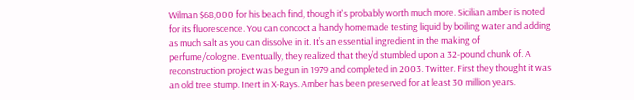Wilman $68,000 for his beach find, though it's probably worth much more. Sicilian amber is noted for its fluorescence. You can concoct a handy homemade testing liquid by boiling water and adding as much salt as you can dissolve in it. It’s an essential ingredient in the making of perfume/cologne. Eventually, they realized that they’d stumbled upon a 32-pound chunk of. A reconstruction project was begun in 1979 and completed in 2003. Twitter. First they thought it was an old tree stump. Inert in X-Rays. Amber has been preserved for at least 30 million years.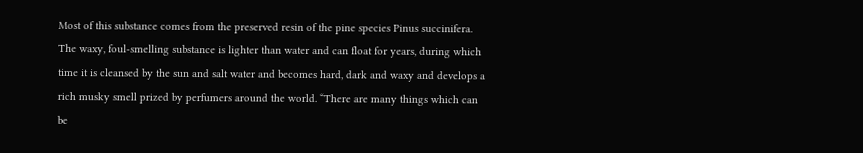Most of this substance comes from the preserved resin of the pine species Pinus succinifera. The waxy, foul-smelling substance is lighter than water and can float for years, during which time it is cleansed by the sun and salt water and becomes hard, dark and waxy and develops a rich musky smell prized by perfumers around the world. “There are many things which can be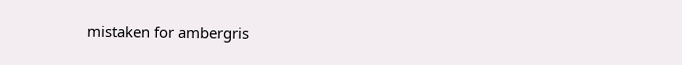mistaken for ambergris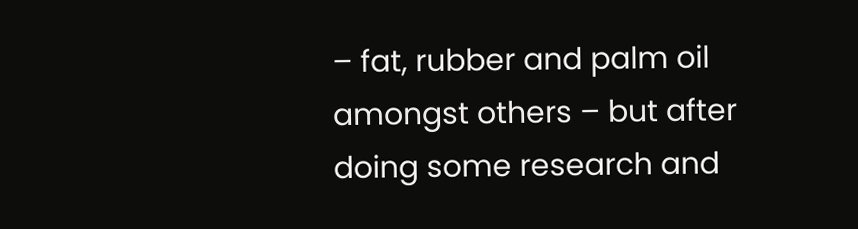– fat, rubber and palm oil amongst others – but after doing some research and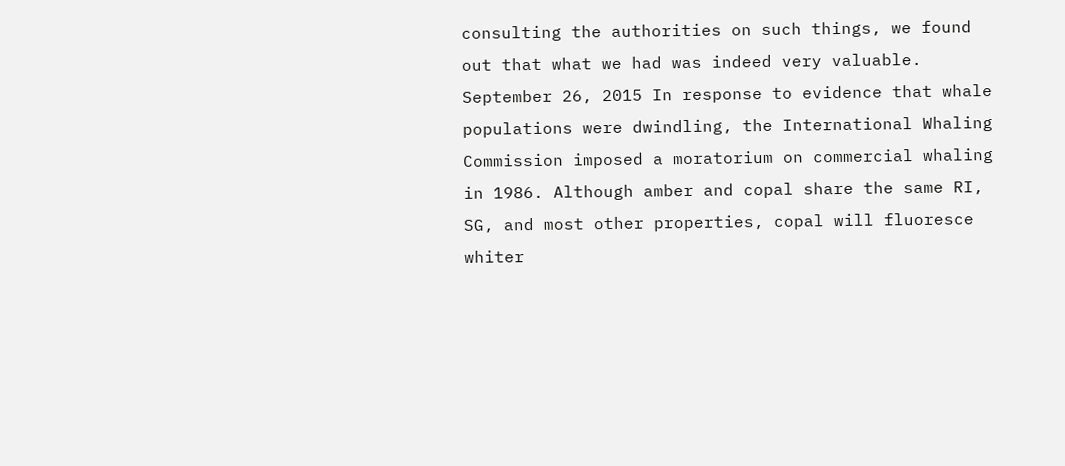consulting the authorities on such things, we found out that what we had was indeed very valuable. September 26, 2015 In response to evidence that whale populations were dwindling, the International Whaling Commission imposed a moratorium on commercial whaling in 1986. Although amber and copal share the same RI, SG, and most other properties, copal will fluoresce whiter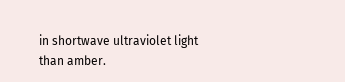in shortwave ultraviolet light than amber.